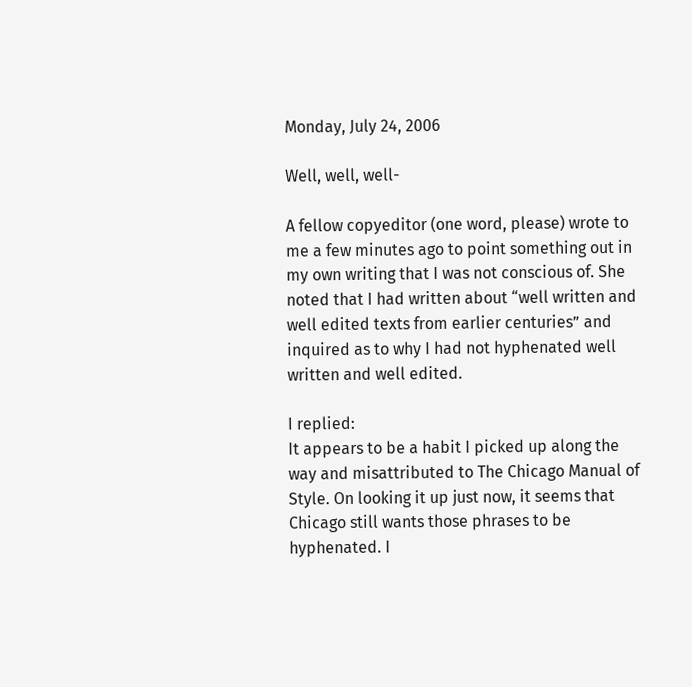Monday, July 24, 2006

Well, well, well-

A fellow copyeditor (one word, please) wrote to me a few minutes ago to point something out in my own writing that I was not conscious of. She noted that I had written about “well written and well edited texts from earlier centuries” and inquired as to why I had not hyphenated well written and well edited.

I replied:
It appears to be a habit I picked up along the way and misattributed to The Chicago Manual of Style. On looking it up just now, it seems that Chicago still wants those phrases to be hyphenated. I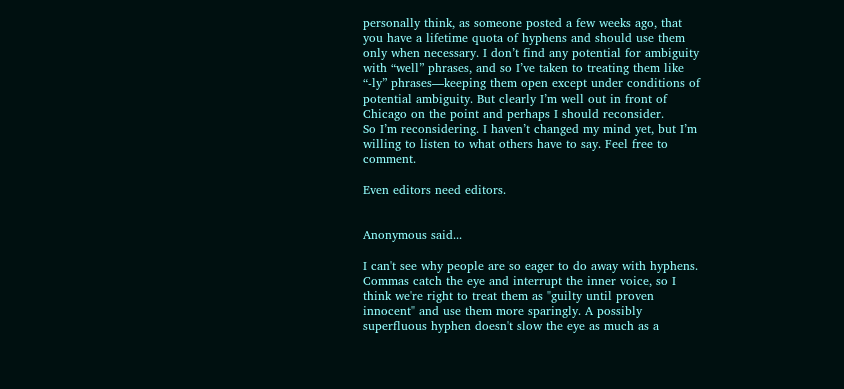personally think, as someone posted a few weeks ago, that you have a lifetime quota of hyphens and should use them only when necessary. I don’t find any potential for ambiguity with “well” phrases, and so I’ve taken to treating them like “-ly” phrases—keeping them open except under conditions of potential ambiguity. But clearly I’m well out in front of Chicago on the point and perhaps I should reconsider.
So I’m reconsidering. I haven’t changed my mind yet, but I’m willing to listen to what others have to say. Feel free to comment.

Even editors need editors.


Anonymous said...

I can't see why people are so eager to do away with hyphens. Commas catch the eye and interrupt the inner voice, so I think we're right to treat them as "guilty until proven innocent" and use them more sparingly. A possibly superfluous hyphen doesn't slow the eye as much as a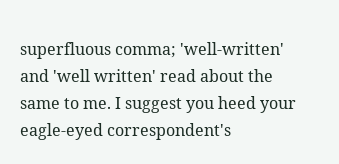superfluous comma; 'well-written' and 'well written' read about the same to me. I suggest you heed your eagle-eyed correspondent's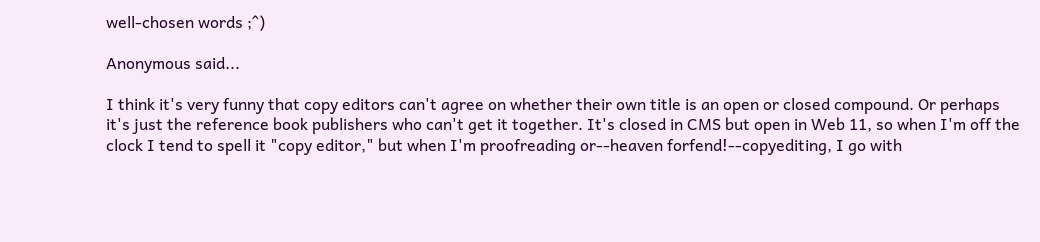well-chosen words ;^)

Anonymous said...

I think it's very funny that copy editors can't agree on whether their own title is an open or closed compound. Or perhaps it's just the reference book publishers who can't get it together. It's closed in CMS but open in Web 11, so when I'm off the clock I tend to spell it "copy editor," but when I'm proofreading or--heaven forfend!--copyediting, I go with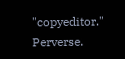"copyeditor." Perverse.